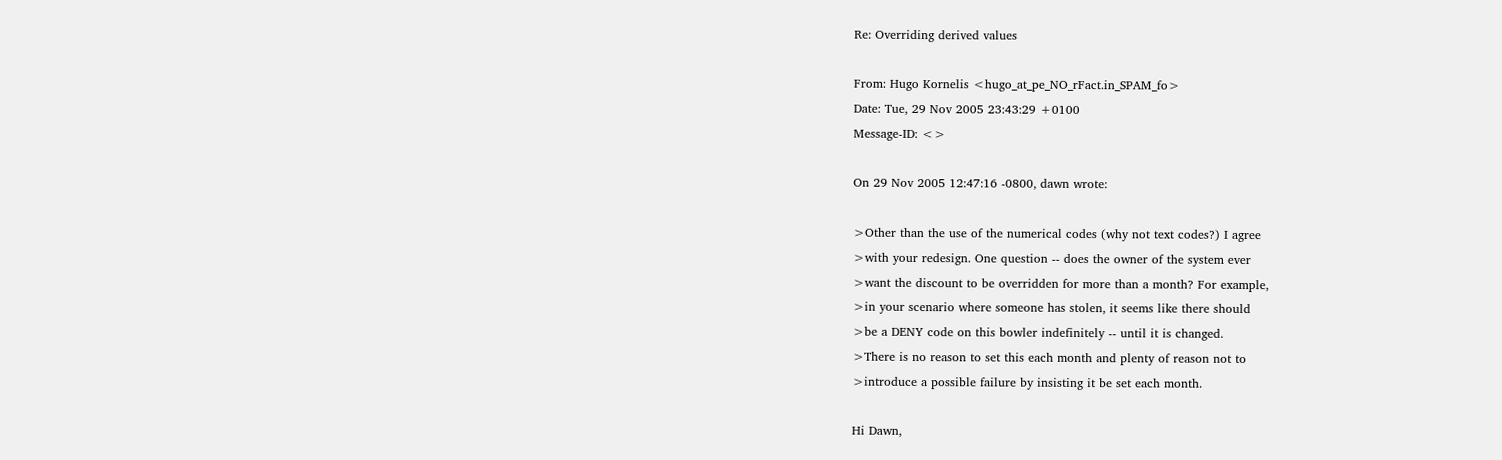Re: Overriding derived values

From: Hugo Kornelis <hugo_at_pe_NO_rFact.in_SPAM_fo>
Date: Tue, 29 Nov 2005 23:43:29 +0100
Message-ID: <>

On 29 Nov 2005 12:47:16 -0800, dawn wrote:

>Other than the use of the numerical codes (why not text codes?) I agree
>with your redesign. One question -- does the owner of the system ever
>want the discount to be overridden for more than a month? For example,
>in your scenario where someone has stolen, it seems like there should
>be a DENY code on this bowler indefinitely -- until it is changed.
>There is no reason to set this each month and plenty of reason not to
>introduce a possible failure by insisting it be set each month.

Hi Dawn,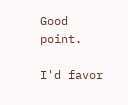Good point.

I'd favor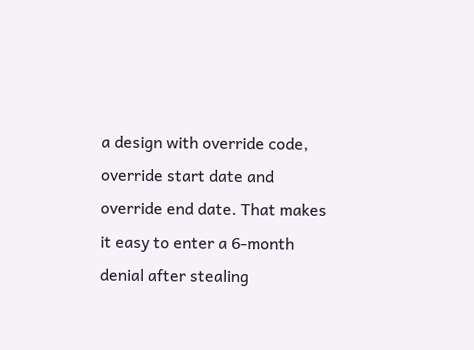a design with override code, override start date and override end date. That makes it easy to enter a 6-month denial after stealing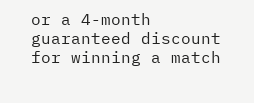or a 4-month guaranteed discount for winning a match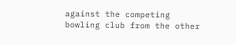against the competing bowling club from the other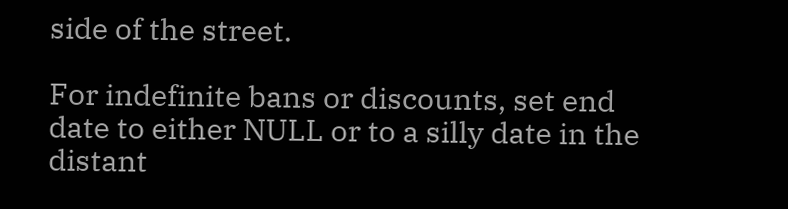side of the street.

For indefinite bans or discounts, set end date to either NULL or to a silly date in the distant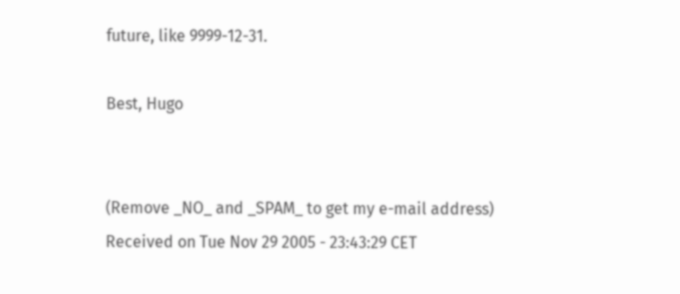future, like 9999-12-31.

Best, Hugo


(Remove _NO_ and _SPAM_ to get my e-mail address)
Received on Tue Nov 29 2005 - 23:43:29 CET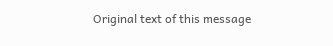Original text of this message